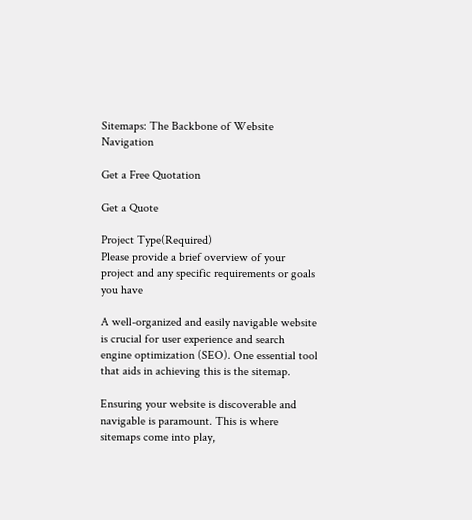Sitemaps: The Backbone of Website Navigation

Get a Free Quotation

Get a Quote

Project Type(Required)
Please provide a brief overview of your project and any specific requirements or goals you have

A well-organized and easily navigable website is crucial for user experience and search engine optimization (SEO). One essential tool that aids in achieving this is the sitemap.

Ensuring your website is discoverable and navigable is paramount. This is where sitemaps come into play,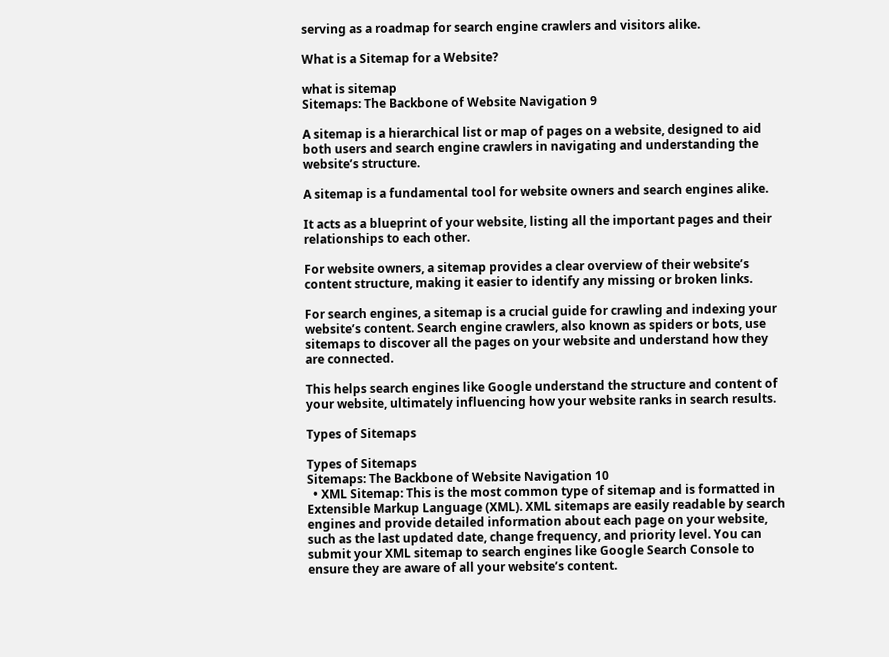serving as a roadmap for search engine crawlers and visitors alike.

What is a Sitemap for a Website?

what is sitemap
Sitemaps: The Backbone of Website Navigation 9

A sitemap is a hierarchical list or map of pages on a website, designed to aid both users and search engine crawlers in navigating and understanding the website’s structure.

A sitemap is a fundamental tool for website owners and search engines alike.

It acts as a blueprint of your website, listing all the important pages and their relationships to each other.

For website owners, a sitemap provides a clear overview of their website’s content structure, making it easier to identify any missing or broken links.

For search engines, a sitemap is a crucial guide for crawling and indexing your website’s content. Search engine crawlers, also known as spiders or bots, use sitemaps to discover all the pages on your website and understand how they are connected.

This helps search engines like Google understand the structure and content of your website, ultimately influencing how your website ranks in search results.

Types of Sitemaps

Types of Sitemaps
Sitemaps: The Backbone of Website Navigation 10
  • XML Sitemap: This is the most common type of sitemap and is formatted in Extensible Markup Language (XML). XML sitemaps are easily readable by search engines and provide detailed information about each page on your website, such as the last updated date, change frequency, and priority level. You can submit your XML sitemap to search engines like Google Search Console to ensure they are aware of all your website’s content.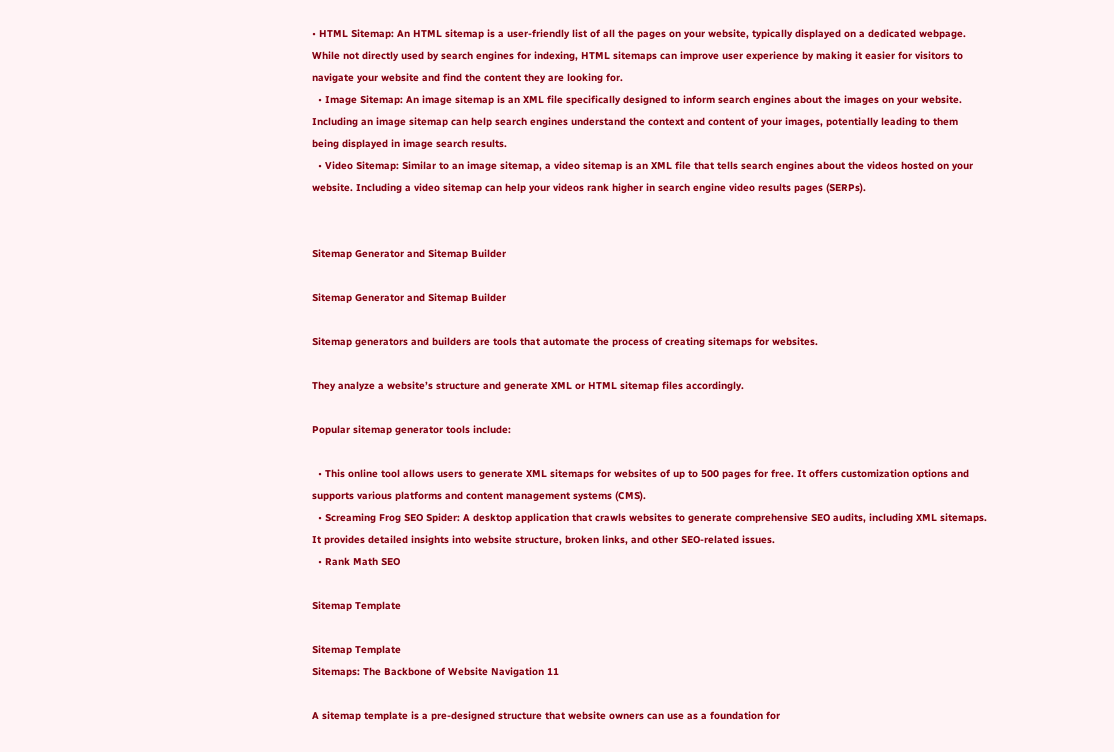• HTML Sitemap: An HTML sitemap is a user-friendly list of all the pages on your website, typically displayed on a dedicated webpage. While not directly used by search engines for indexing, HTML sitemaps can improve user experience by making it easier for visitors to navigate your website and find the content they are looking for.
  • Image Sitemap: An image sitemap is an XML file specifically designed to inform search engines about the images on your website. Including an image sitemap can help search engines understand the context and content of your images, potentially leading to them being displayed in image search results.
  • Video Sitemap: Similar to an image sitemap, a video sitemap is an XML file that tells search engines about the videos hosted on your website. Including a video sitemap can help your videos rank higher in search engine video results pages (SERPs).


Sitemap Generator and Sitemap Builder

Sitemap Generator and Sitemap Builder

Sitemap generators and builders are tools that automate the process of creating sitemaps for websites.

They analyze a website’s structure and generate XML or HTML sitemap files accordingly.

Popular sitemap generator tools include:

  • This online tool allows users to generate XML sitemaps for websites of up to 500 pages for free. It offers customization options and supports various platforms and content management systems (CMS).
  • Screaming Frog SEO Spider: A desktop application that crawls websites to generate comprehensive SEO audits, including XML sitemaps. It provides detailed insights into website structure, broken links, and other SEO-related issues.
  • Rank Math SEO

Sitemap Template

Sitemap Template
Sitemaps: The Backbone of Website Navigation 11

A sitemap template is a pre-designed structure that website owners can use as a foundation for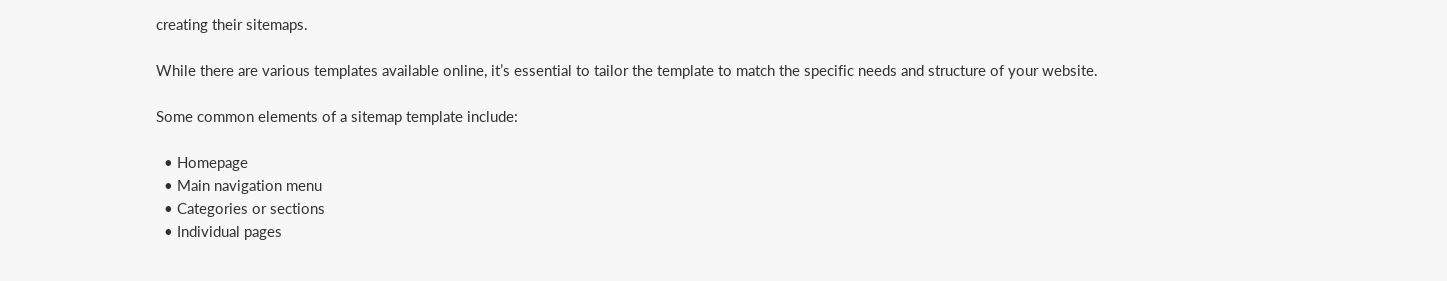creating their sitemaps.

While there are various templates available online, it’s essential to tailor the template to match the specific needs and structure of your website.

Some common elements of a sitemap template include:

  • Homepage
  • Main navigation menu
  • Categories or sections
  • Individual pages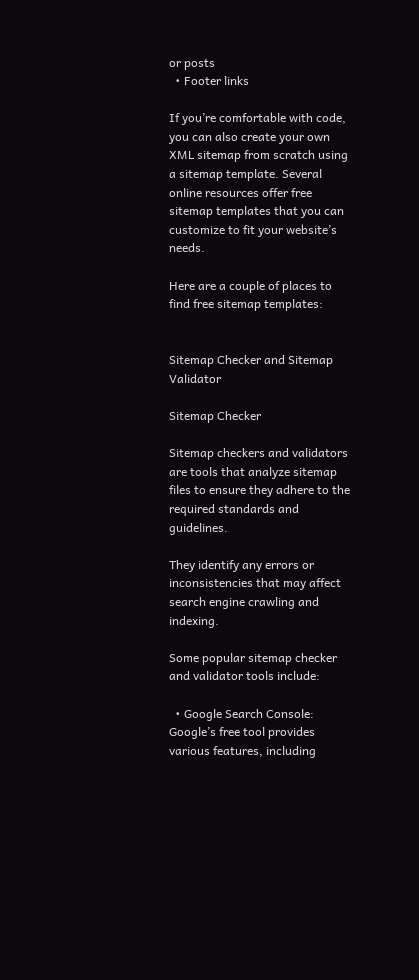or posts
  • Footer links

If you’re comfortable with code, you can also create your own XML sitemap from scratch using a sitemap template. Several online resources offer free sitemap templates that you can customize to fit your website’s needs.

Here are a couple of places to find free sitemap templates:


Sitemap Checker and Sitemap Validator

Sitemap Checker

Sitemap checkers and validators are tools that analyze sitemap files to ensure they adhere to the required standards and guidelines.

They identify any errors or inconsistencies that may affect search engine crawling and indexing.

Some popular sitemap checker and validator tools include:

  • Google Search Console: Google’s free tool provides various features, including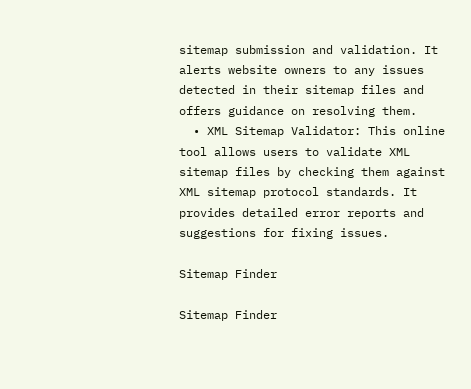sitemap submission and validation. It alerts website owners to any issues detected in their sitemap files and offers guidance on resolving them.
  • XML Sitemap Validator: This online tool allows users to validate XML sitemap files by checking them against XML sitemap protocol standards. It provides detailed error reports and suggestions for fixing issues.

Sitemap Finder

Sitemap Finder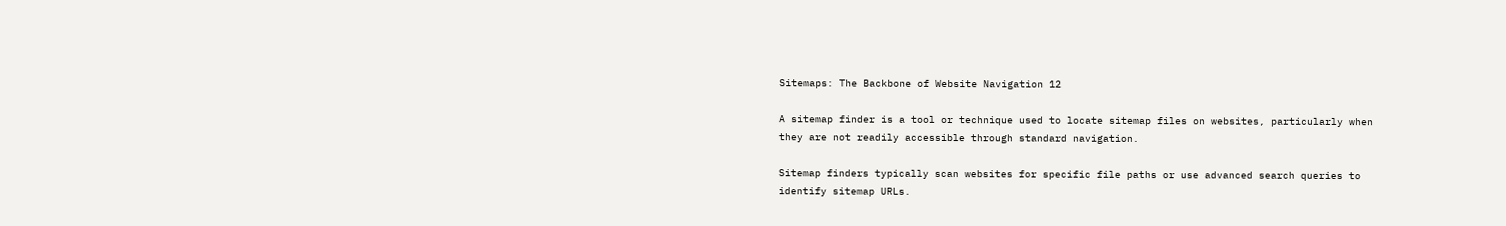Sitemaps: The Backbone of Website Navigation 12

A sitemap finder is a tool or technique used to locate sitemap files on websites, particularly when they are not readily accessible through standard navigation.

Sitemap finders typically scan websites for specific file paths or use advanced search queries to identify sitemap URLs.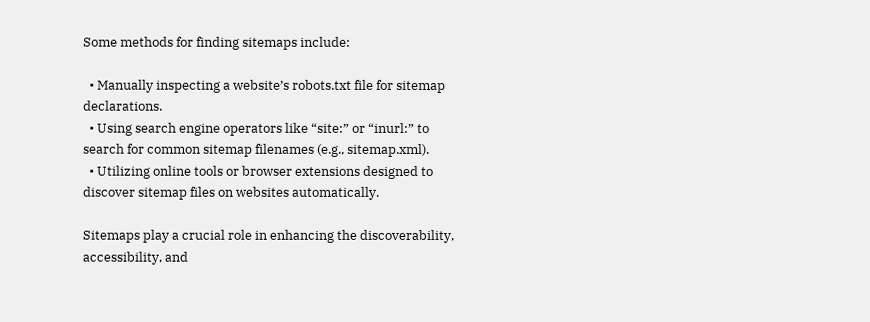Some methods for finding sitemaps include:

  • Manually inspecting a website’s robots.txt file for sitemap declarations.
  • Using search engine operators like “site:” or “inurl:” to search for common sitemap filenames (e.g., sitemap.xml).
  • Utilizing online tools or browser extensions designed to discover sitemap files on websites automatically.

Sitemaps play a crucial role in enhancing the discoverability, accessibility, and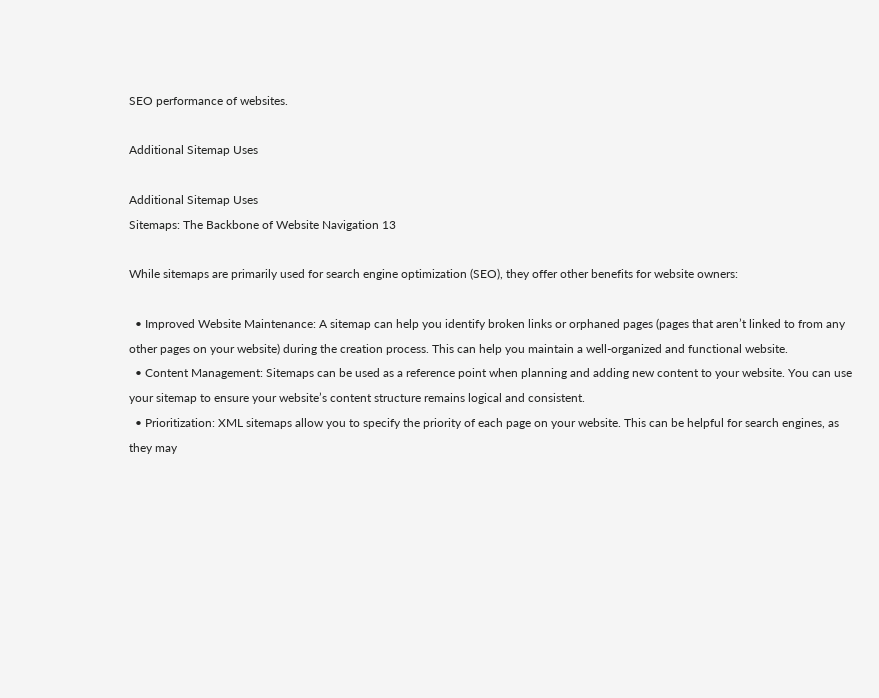SEO performance of websites.

Additional Sitemap Uses

Additional Sitemap Uses
Sitemaps: The Backbone of Website Navigation 13

While sitemaps are primarily used for search engine optimization (SEO), they offer other benefits for website owners:

  • Improved Website Maintenance: A sitemap can help you identify broken links or orphaned pages (pages that aren’t linked to from any other pages on your website) during the creation process. This can help you maintain a well-organized and functional website.
  • Content Management: Sitemaps can be used as a reference point when planning and adding new content to your website. You can use your sitemap to ensure your website’s content structure remains logical and consistent.
  • Prioritization: XML sitemaps allow you to specify the priority of each page on your website. This can be helpful for search engines, as they may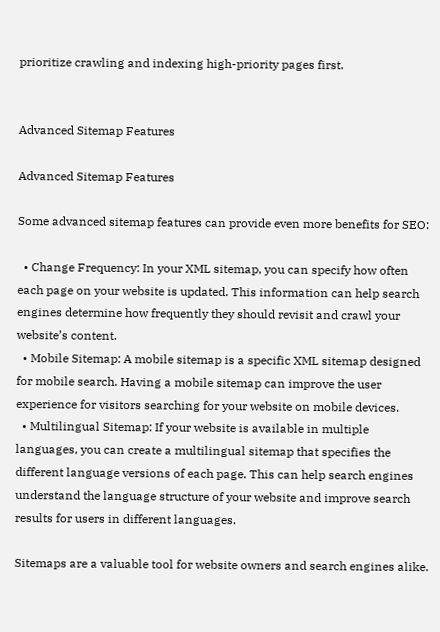prioritize crawling and indexing high-priority pages first.


Advanced Sitemap Features

Advanced Sitemap Features

Some advanced sitemap features can provide even more benefits for SEO:

  • Change Frequency: In your XML sitemap, you can specify how often each page on your website is updated. This information can help search engines determine how frequently they should revisit and crawl your website’s content.
  • Mobile Sitemap: A mobile sitemap is a specific XML sitemap designed for mobile search. Having a mobile sitemap can improve the user experience for visitors searching for your website on mobile devices.
  • Multilingual Sitemap: If your website is available in multiple languages, you can create a multilingual sitemap that specifies the different language versions of each page. This can help search engines understand the language structure of your website and improve search results for users in different languages.

Sitemaps are a valuable tool for website owners and search engines alike.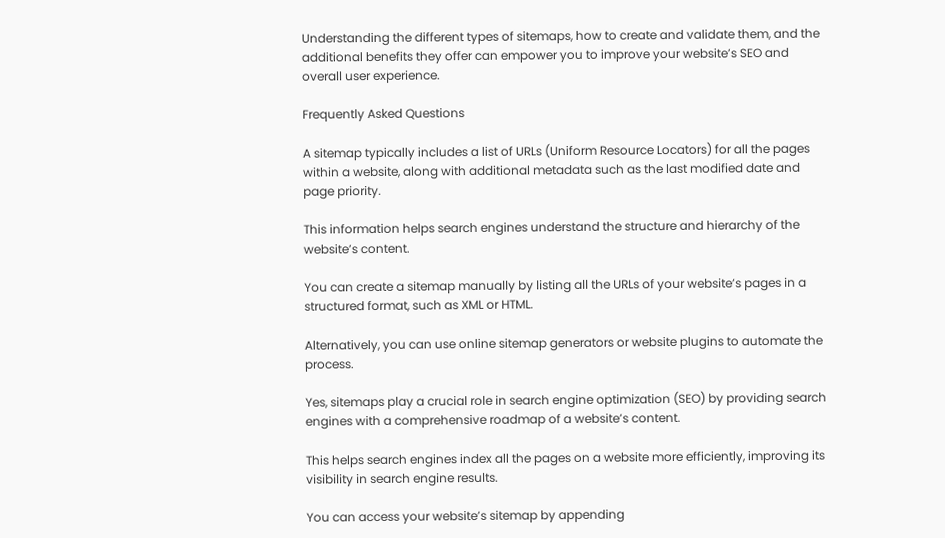Understanding the different types of sitemaps, how to create and validate them, and the additional benefits they offer can empower you to improve your website’s SEO and overall user experience.

Frequently Asked Questions

A sitemap typically includes a list of URLs (Uniform Resource Locators) for all the pages within a website, along with additional metadata such as the last modified date and page priority.

This information helps search engines understand the structure and hierarchy of the website’s content.

You can create a sitemap manually by listing all the URLs of your website’s pages in a structured format, such as XML or HTML.

Alternatively, you can use online sitemap generators or website plugins to automate the process.

Yes, sitemaps play a crucial role in search engine optimization (SEO) by providing search engines with a comprehensive roadmap of a website’s content.

This helps search engines index all the pages on a website more efficiently, improving its visibility in search engine results.

You can access your website’s sitemap by appending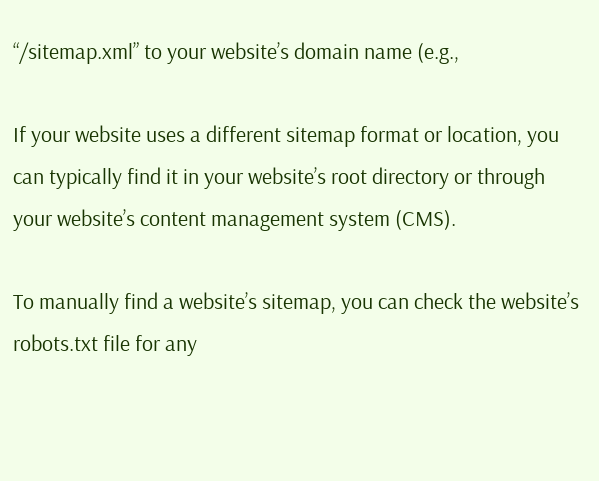“/sitemap.xml” to your website’s domain name (e.g.,

If your website uses a different sitemap format or location, you can typically find it in your website’s root directory or through your website’s content management system (CMS).

To manually find a website’s sitemap, you can check the website’s robots.txt file for any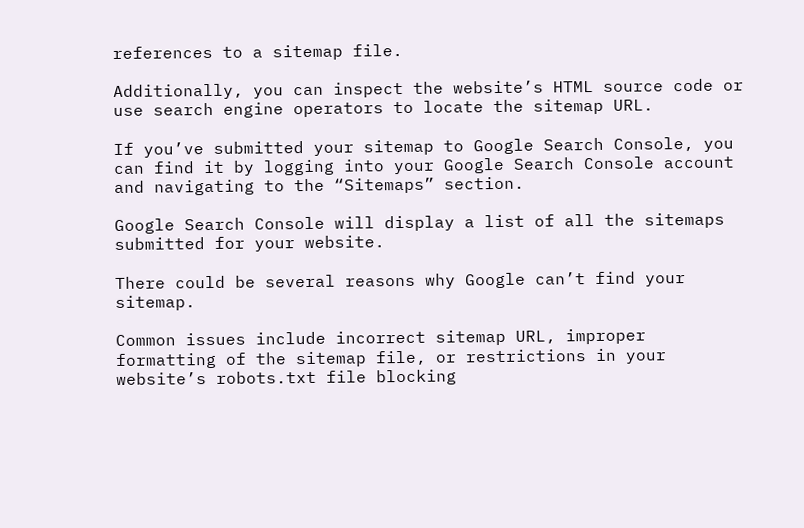references to a sitemap file.

Additionally, you can inspect the website’s HTML source code or use search engine operators to locate the sitemap URL.

If you’ve submitted your sitemap to Google Search Console, you can find it by logging into your Google Search Console account and navigating to the “Sitemaps” section.

Google Search Console will display a list of all the sitemaps submitted for your website.

There could be several reasons why Google can’t find your sitemap.

Common issues include incorrect sitemap URL, improper formatting of the sitemap file, or restrictions in your website’s robots.txt file blocking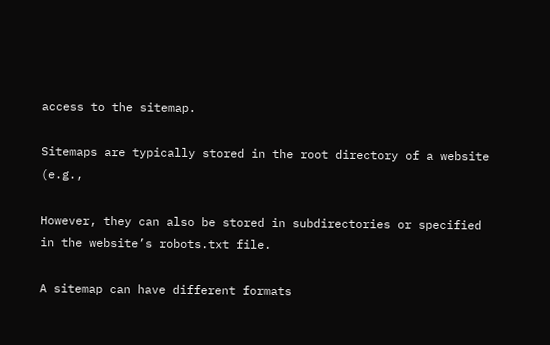access to the sitemap.

Sitemaps are typically stored in the root directory of a website (e.g.,

However, they can also be stored in subdirectories or specified in the website’s robots.txt file.

A sitemap can have different formats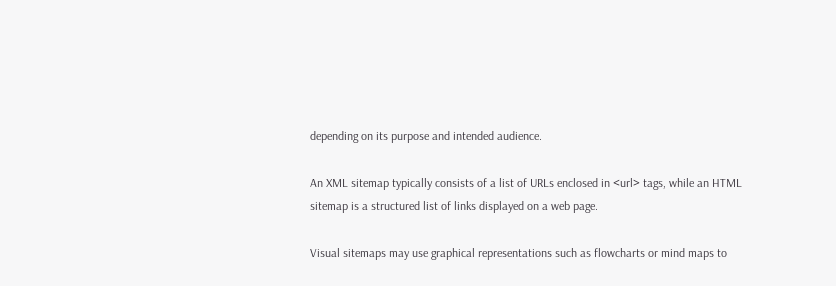depending on its purpose and intended audience.

An XML sitemap typically consists of a list of URLs enclosed in <url> tags, while an HTML sitemap is a structured list of links displayed on a web page.

Visual sitemaps may use graphical representations such as flowcharts or mind maps to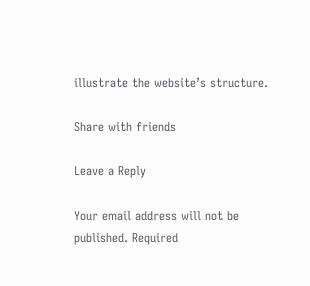illustrate the website’s structure.

Share with friends

Leave a Reply

Your email address will not be published. Required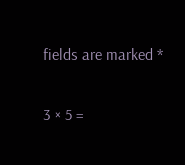fields are marked *

3 × 5 =